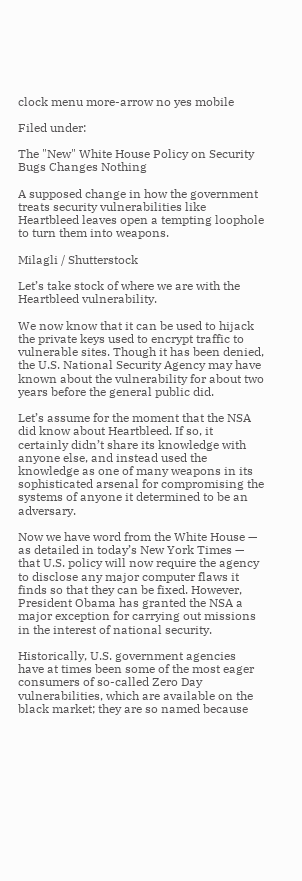clock menu more-arrow no yes mobile

Filed under:

The "New" White House Policy on Security Bugs Changes Nothing

A supposed change in how the government treats security vulnerabilities like Heartbleed leaves open a tempting loophole to turn them into weapons.

Milagli / Shutterstock

Let’s take stock of where we are with the Heartbleed vulnerability.

We now know that it can be used to hijack the private keys used to encrypt traffic to vulnerable sites. Though it has been denied, the U.S. National Security Agency may have known about the vulnerability for about two years before the general public did.

Let’s assume for the moment that the NSA did know about Heartbleed. If so, it certainly didn’t share its knowledge with anyone else, and instead used the knowledge as one of many weapons in its sophisticated arsenal for compromising the systems of anyone it determined to be an adversary.

Now we have word from the White House — as detailed in today’s New York Times — that U.S. policy will now require the agency to disclose any major computer flaws it finds so that they can be fixed. However, President Obama has granted the NSA a major exception for carrying out missions in the interest of national security.

Historically, U.S. government agencies have at times been some of the most eager consumers of so-called Zero Day vulnerabilities, which are available on the black market; they are so named because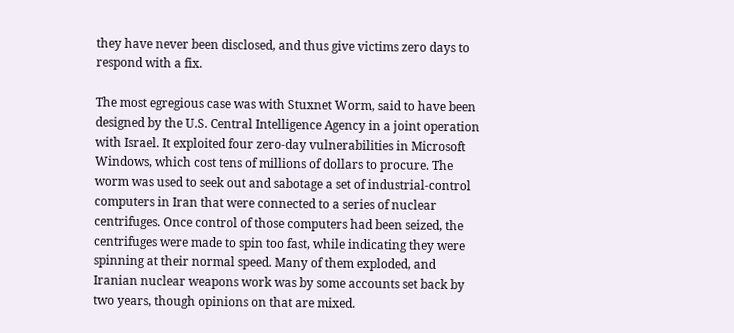they have never been disclosed, and thus give victims zero days to respond with a fix.

The most egregious case was with Stuxnet Worm, said to have been designed by the U.S. Central Intelligence Agency in a joint operation with Israel. It exploited four zero-day vulnerabilities in Microsoft Windows, which cost tens of millions of dollars to procure. The worm was used to seek out and sabotage a set of industrial-control computers in Iran that were connected to a series of nuclear centrifuges. Once control of those computers had been seized, the centrifuges were made to spin too fast, while indicating they were spinning at their normal speed. Many of them exploded, and Iranian nuclear weapons work was by some accounts set back by two years, though opinions on that are mixed.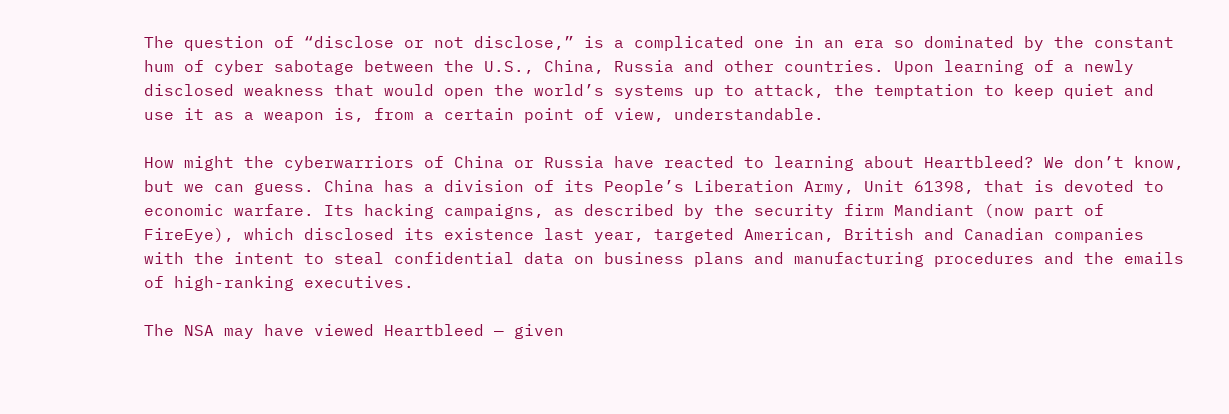The question of “disclose or not disclose,” is a complicated one in an era so dominated by the constant hum of cyber sabotage between the U.S., China, Russia and other countries. Upon learning of a newly disclosed weakness that would open the world’s systems up to attack, the temptation to keep quiet and use it as a weapon is, from a certain point of view, understandable.

How might the cyberwarriors of China or Russia have reacted to learning about Heartbleed? We don’t know, but we can guess. China has a division of its People’s Liberation Army, Unit 61398, that is devoted to economic warfare. Its hacking campaigns, as described by the security firm Mandiant (now part of FireEye), which disclosed its existence last year, targeted American, British and Canadian companies with the intent to steal confidential data on business plans and manufacturing procedures and the emails of high-ranking executives.

The NSA may have viewed Heartbleed — given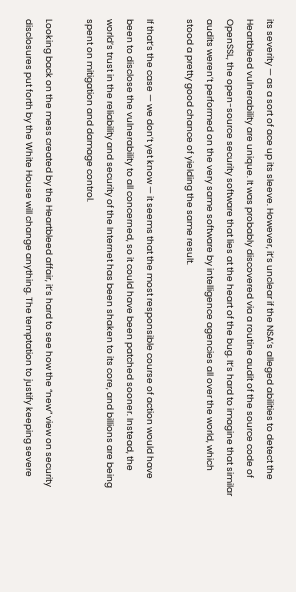its severity — as a sort of ace up its sleeve. However, it’s unclear if the NSA’s alleged abilities to detect the Heartbleed vulnerability are unique. It was probably discovered via a routine audit of the source code of OpenSSL, the open-source security software that lies at the heart of the bug. It’s hard to imagine that similar audits weren’t performed on the very same software by intelligence agencies all over the world, which stood a pretty good chance of yielding the same result.

If that’s the case — we don’t yet know — it seems that the most responsible course of action would have been to disclose the vulnerability to all concerned, so it could have been patched sooner. Instead, the world’s trust in the reliability and security of the Internet has been shaken to its core, and billions are being spent on mitigation and damage control.

Looking back on the mess created by the Heartbleed affair, it’s hard to see how the “new” view on security disclosures put forth by the White House will change anything. The temptation to justify keeping severe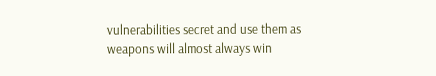vulnerabilities secret and use them as weapons will almost always win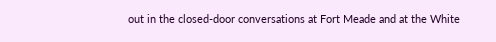out in the closed-door conversations at Fort Meade and at the White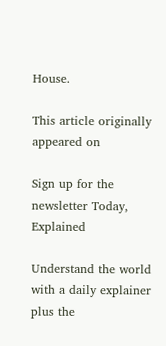House.

This article originally appeared on

Sign up for the newsletter Today, Explained

Understand the world with a daily explainer plus the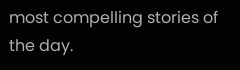most compelling stories of the day.